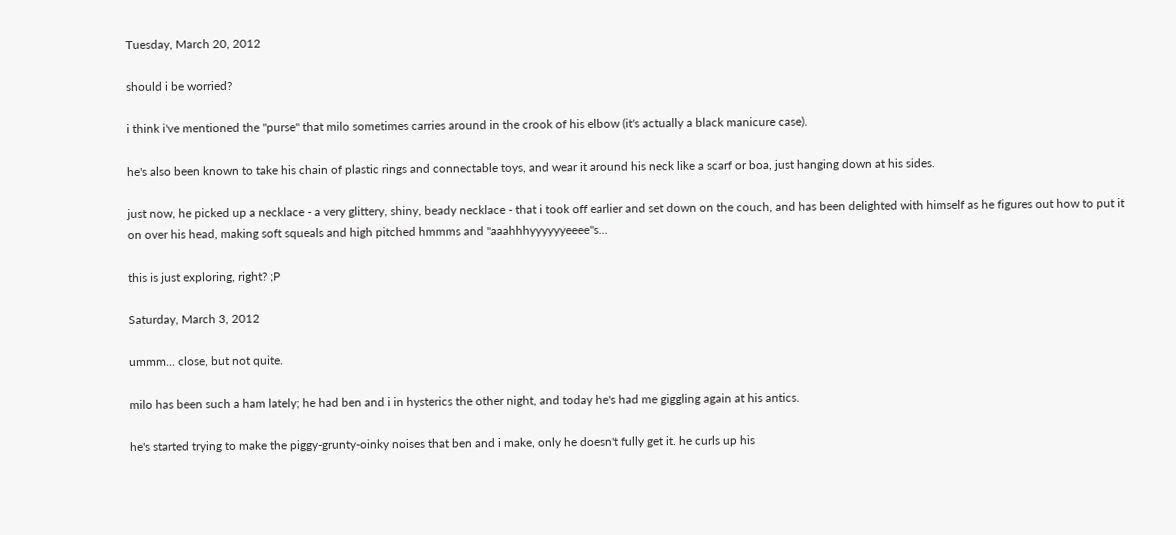Tuesday, March 20, 2012

should i be worried?

i think i've mentioned the "purse" that milo sometimes carries around in the crook of his elbow (it's actually a black manicure case).

he's also been known to take his chain of plastic rings and connectable toys, and wear it around his neck like a scarf or boa, just hanging down at his sides.

just now, he picked up a necklace - a very glittery, shiny, beady necklace - that i took off earlier and set down on the couch, and has been delighted with himself as he figures out how to put it on over his head, making soft squeals and high pitched hmmms and "aaahhhyyyyyyeeee"s...

this is just exploring, right? ;P

Saturday, March 3, 2012

ummm... close, but not quite.

milo has been such a ham lately; he had ben and i in hysterics the other night, and today he's had me giggling again at his antics.

he's started trying to make the piggy-grunty-oinky noises that ben and i make, only he doesn't fully get it. he curls up his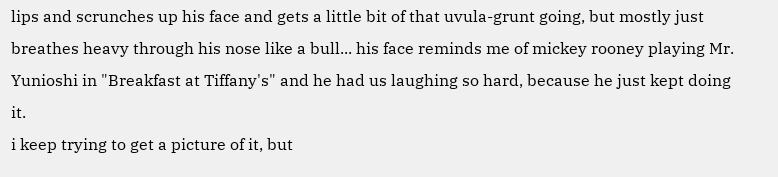lips and scrunches up his face and gets a little bit of that uvula-grunt going, but mostly just breathes heavy through his nose like a bull... his face reminds me of mickey rooney playing Mr. Yunioshi in "Breakfast at Tiffany's" and he had us laughing so hard, because he just kept doing it.
i keep trying to get a picture of it, but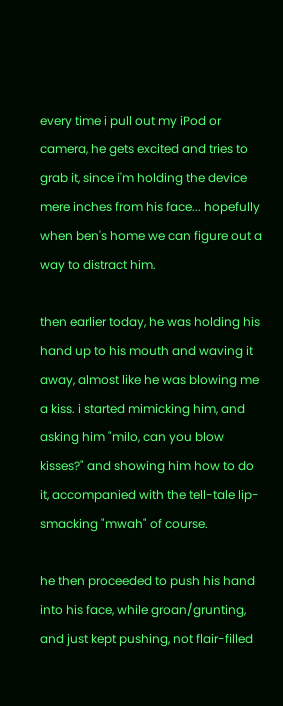every time i pull out my iPod or camera, he gets excited and tries to grab it, since i'm holding the device mere inches from his face... hopefully when ben's home we can figure out a way to distract him.

then earlier today, he was holding his hand up to his mouth and waving it away, almost like he was blowing me a kiss. i started mimicking him, and asking him "milo, can you blow kisses?" and showing him how to do it, accompanied with the tell-tale lip-smacking "mwah" of course.

he then proceeded to push his hand into his face, while groan/grunting, and just kept pushing, not flair-filled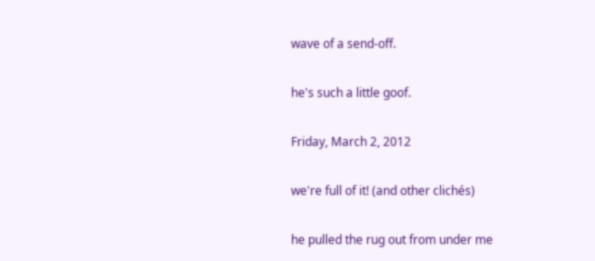wave of a send-off.

he's such a little goof.

Friday, March 2, 2012

we're full of it! (and other clichés)

he pulled the rug out from under me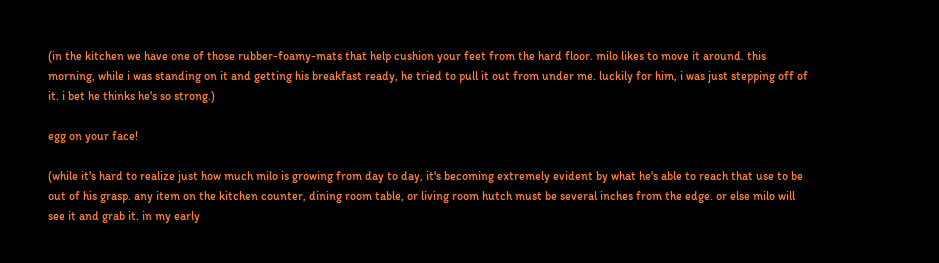(in the kitchen we have one of those rubber-foamy-mats that help cushion your feet from the hard floor. milo likes to move it around. this morning, while i was standing on it and getting his breakfast ready, he tried to pull it out from under me. luckily for him, i was just stepping off of it. i bet he thinks he's so strong.)

egg on your face!

(while it's hard to realize just how much milo is growing from day to day, it's becoming extremely evident by what he's able to reach that use to be out of his grasp. any item on the kitchen counter, dining room table, or living room hutch must be several inches from the edge. or else milo will see it and grab it. in my early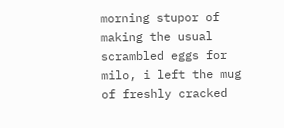morning stupor of making the usual scrambled eggs for milo, i left the mug of freshly cracked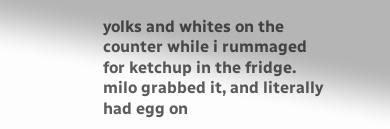yolks and whites on the counter while i rummaged for ketchup in the fridge. milo grabbed it, and literally had egg on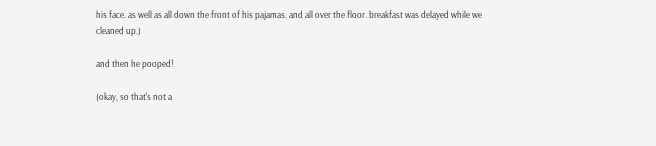his face. as well as all down the front of his pajamas. and all over the floor. breakfast was delayed while we cleaned up.)

and then he pooped!

(okay, so that's not a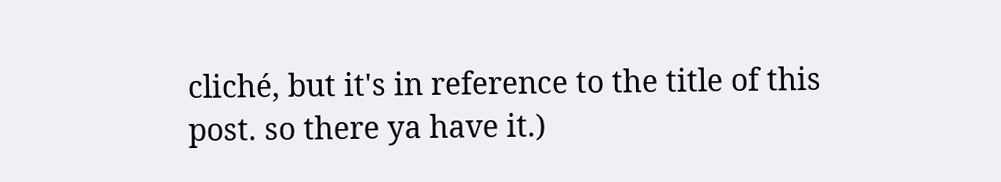cliché, but it's in reference to the title of this post. so there ya have it.)